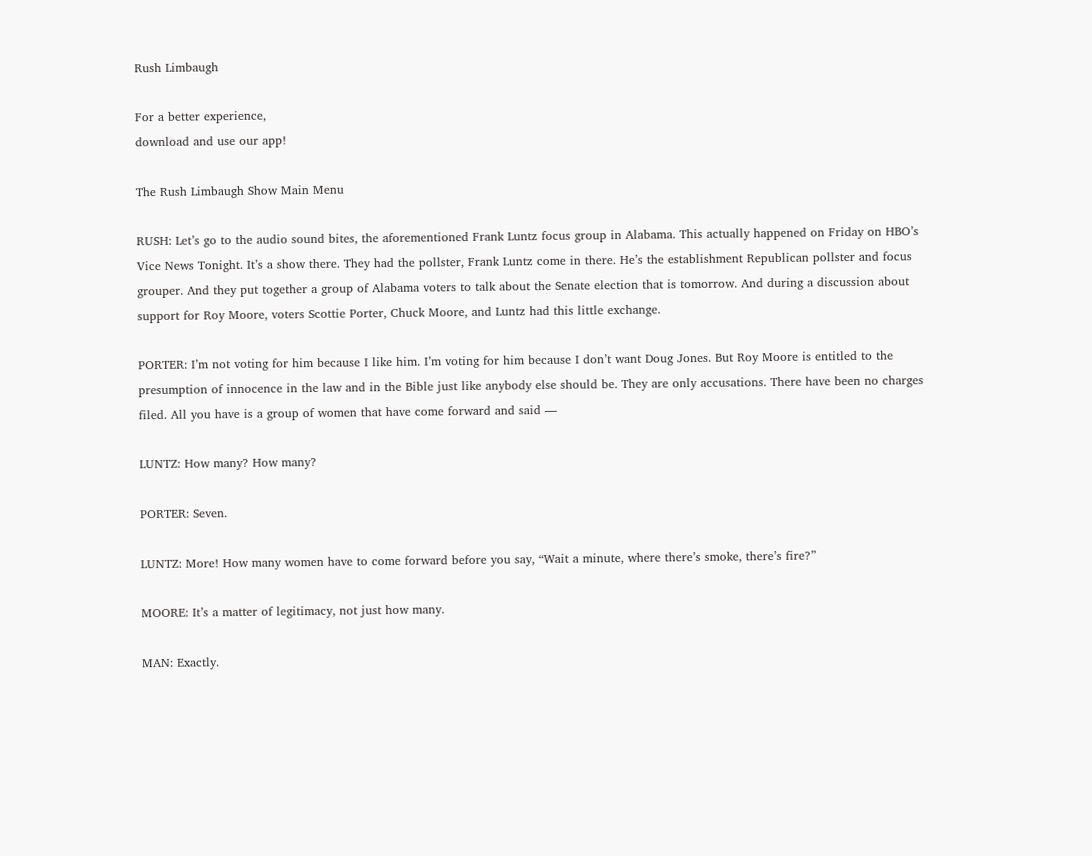Rush Limbaugh

For a better experience,
download and use our app!

The Rush Limbaugh Show Main Menu

RUSH: Let’s go to the audio sound bites, the aforementioned Frank Luntz focus group in Alabama. This actually happened on Friday on HBO’s Vice News Tonight. It’s a show there. They had the pollster, Frank Luntz come in there. He’s the establishment Republican pollster and focus grouper. And they put together a group of Alabama voters to talk about the Senate election that is tomorrow. And during a discussion about support for Roy Moore, voters Scottie Porter, Chuck Moore, and Luntz had this little exchange.

PORTER: I’m not voting for him because I like him. I’m voting for him because I don’t want Doug Jones. But Roy Moore is entitled to the presumption of innocence in the law and in the Bible just like anybody else should be. They are only accusations. There have been no charges filed. All you have is a group of women that have come forward and said —

LUNTZ: How many? How many?

PORTER: Seven.

LUNTZ: More! How many women have to come forward before you say, “Wait a minute, where there’s smoke, there’s fire?”

MOORE: It’s a matter of legitimacy, not just how many.

MAN: Exactly.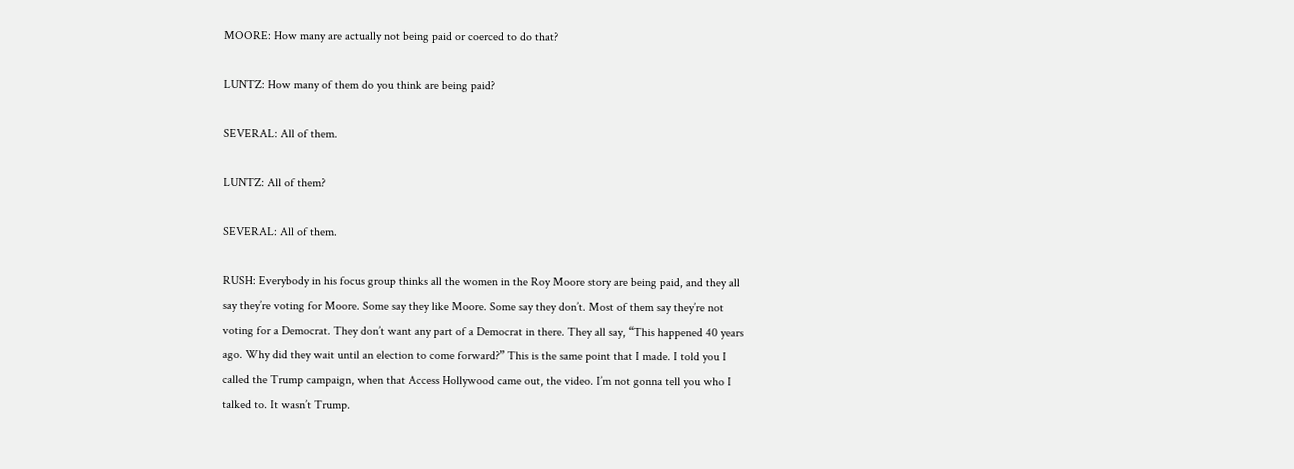MOORE: How many are actually not being paid or coerced to do that?

LUNTZ: How many of them do you think are being paid?

SEVERAL: All of them.

LUNTZ: All of them?

SEVERAL: All of them.

RUSH: Everybody in his focus group thinks all the women in the Roy Moore story are being paid, and they all say they’re voting for Moore. Some say they like Moore. Some say they don’t. Most of them say they’re not voting for a Democrat. They don’t want any part of a Democrat in there. They all say, “This happened 40 years ago. Why did they wait until an election to come forward?” This is the same point that I made. I told you I called the Trump campaign, when that Access Hollywood came out, the video. I’m not gonna tell you who I talked to. It wasn’t Trump.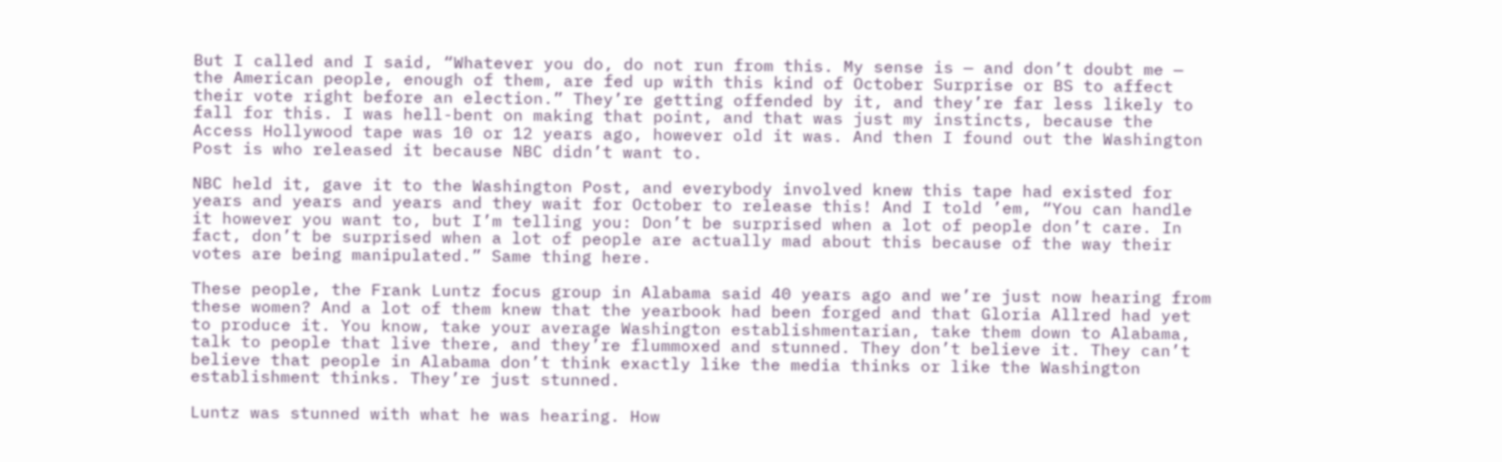But I called and I said, “Whatever you do, do not run from this. My sense is — and don’t doubt me — the American people, enough of them, are fed up with this kind of October Surprise or BS to affect their vote right before an election.” They’re getting offended by it, and they’re far less likely to fall for this. I was hell-bent on making that point, and that was just my instincts, because the Access Hollywood tape was 10 or 12 years ago, however old it was. And then I found out the Washington Post is who released it because NBC didn’t want to.

NBC held it, gave it to the Washington Post, and everybody involved knew this tape had existed for years and years and years and they wait for October to release this! And I told ’em, “You can handle it however you want to, but I’m telling you: Don’t be surprised when a lot of people don’t care. In fact, don’t be surprised when a lot of people are actually mad about this because of the way their votes are being manipulated.” Same thing here.

These people, the Frank Luntz focus group in Alabama said 40 years ago and we’re just now hearing from these women? And a lot of them knew that the yearbook had been forged and that Gloria Allred had yet to produce it. You know, take your average Washington establishmentarian, take them down to Alabama, talk to people that live there, and they’re flummoxed and stunned. They don’t believe it. They can’t believe that people in Alabama don’t think exactly like the media thinks or like the Washington establishment thinks. They’re just stunned.

Luntz was stunned with what he was hearing. How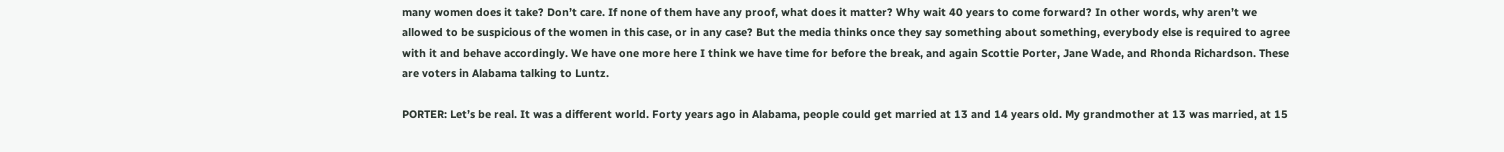many women does it take? Don’t care. If none of them have any proof, what does it matter? Why wait 40 years to come forward? In other words, why aren’t we allowed to be suspicious of the women in this case, or in any case? But the media thinks once they say something about something, everybody else is required to agree with it and behave accordingly. We have one more here I think we have time for before the break, and again Scottie Porter, Jane Wade, and Rhonda Richardson. These are voters in Alabama talking to Luntz.

PORTER: Let’s be real. It was a different world. Forty years ago in Alabama, people could get married at 13 and 14 years old. My grandmother at 13 was married, at 15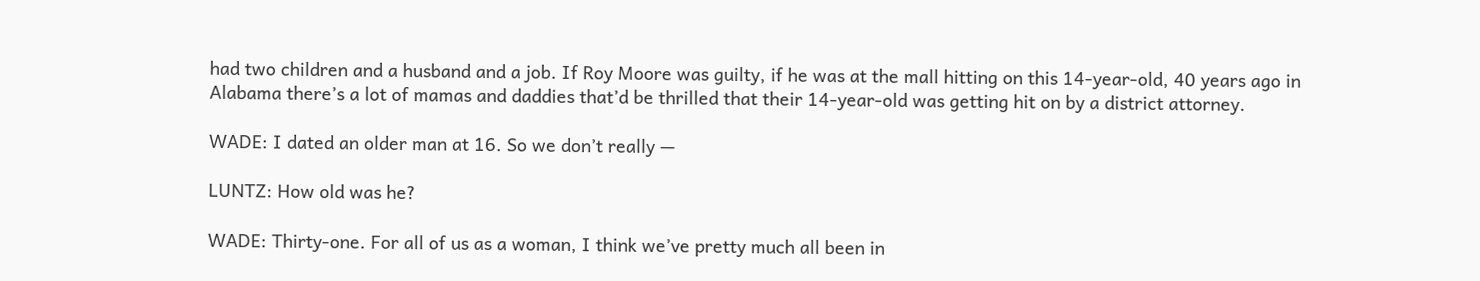had two children and a husband and a job. If Roy Moore was guilty, if he was at the mall hitting on this 14-year-old, 40 years ago in Alabama there’s a lot of mamas and daddies that’d be thrilled that their 14-year-old was getting hit on by a district attorney.

WADE: I dated an older man at 16. So we don’t really —

LUNTZ: How old was he?

WADE: Thirty-one. For all of us as a woman, I think we’ve pretty much all been in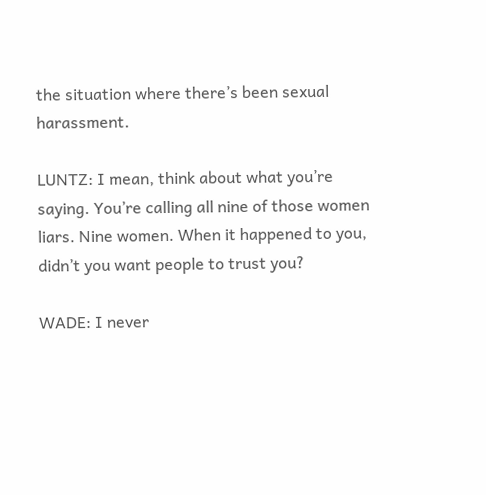the situation where there’s been sexual harassment.

LUNTZ: I mean, think about what you’re saying. You’re calling all nine of those women liars. Nine women. When it happened to you, didn’t you want people to trust you?

WADE: I never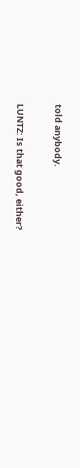told anybody.

LUNTZ: Is that good, either?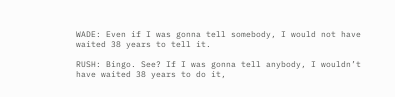WADE: Even if I was gonna tell somebody, I would not have waited 38 years to tell it.

RUSH: Bingo. See? If I was gonna tell anybody, I wouldn’t have waited 38 years to do it,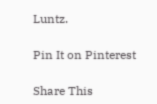Luntz.

Pin It on Pinterest

Share This